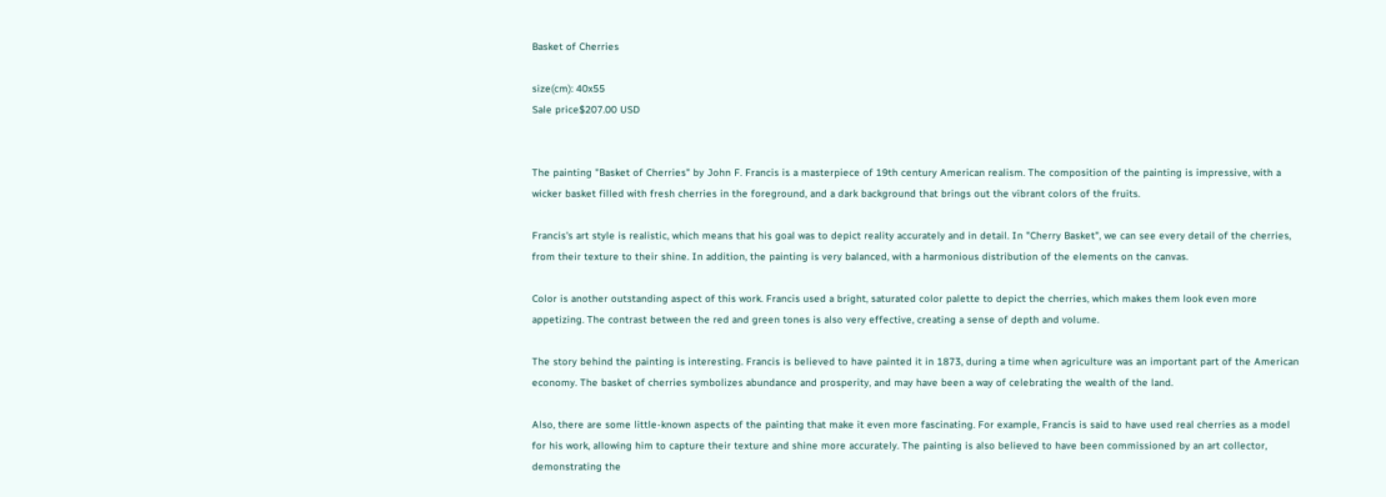Basket of Cherries

size(cm): 40x55
Sale price$207.00 USD


The painting "Basket of Cherries" by John F. Francis is a masterpiece of 19th century American realism. The composition of the painting is impressive, with a wicker basket filled with fresh cherries in the foreground, and a dark background that brings out the vibrant colors of the fruits.

Francis's art style is realistic, which means that his goal was to depict reality accurately and in detail. In "Cherry Basket", we can see every detail of the cherries, from their texture to their shine. In addition, the painting is very balanced, with a harmonious distribution of the elements on the canvas.

Color is another outstanding aspect of this work. Francis used a bright, saturated color palette to depict the cherries, which makes them look even more appetizing. The contrast between the red and green tones is also very effective, creating a sense of depth and volume.

The story behind the painting is interesting. Francis is believed to have painted it in 1873, during a time when agriculture was an important part of the American economy. The basket of cherries symbolizes abundance and prosperity, and may have been a way of celebrating the wealth of the land.

Also, there are some little-known aspects of the painting that make it even more fascinating. For example, Francis is said to have used real cherries as a model for his work, allowing him to capture their texture and shine more accurately. The painting is also believed to have been commissioned by an art collector, demonstrating the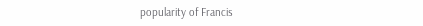popularity of Francis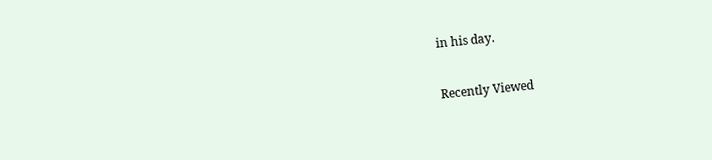in his day.

Recently Viewed